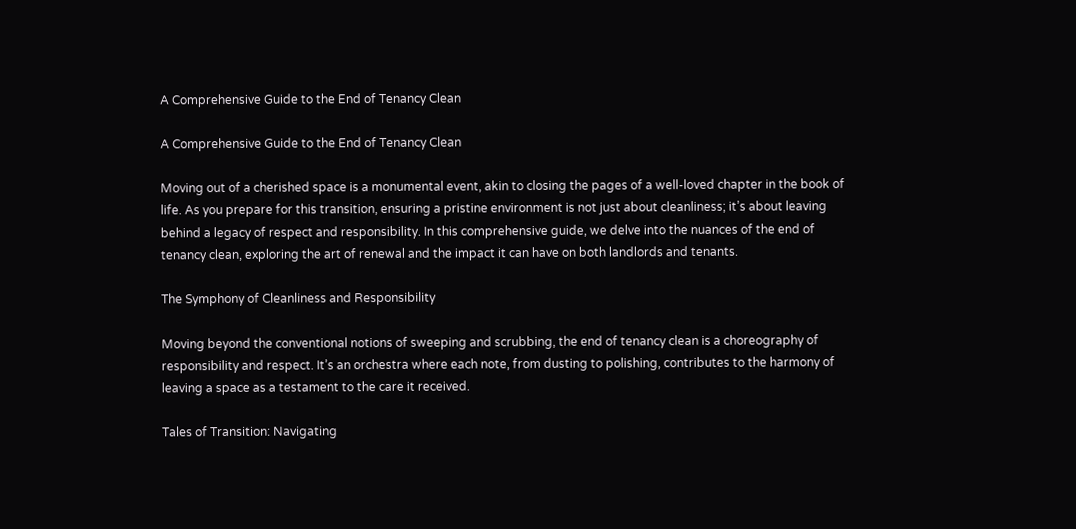A Comprehensive Guide to the End of Tenancy Clean

A Comprehensive Guide to the End of Tenancy Clean

Moving out of a cherished space is a monumental event, akin to closing the pages of a well-loved chapter in the book of life. As you prepare for this transition, ensuring a pristine environment is not just about cleanliness; it’s about leaving behind a legacy of respect and responsibility. In this comprehensive guide, we delve into the nuances of the end of tenancy clean, exploring the art of renewal and the impact it can have on both landlords and tenants.

The Symphony of Cleanliness and Responsibility

Moving beyond the conventional notions of sweeping and scrubbing, the end of tenancy clean is a choreography of responsibility and respect. It’s an orchestra where each note, from dusting to polishing, contributes to the harmony of leaving a space as a testament to the care it received.

Tales of Transition: Navigating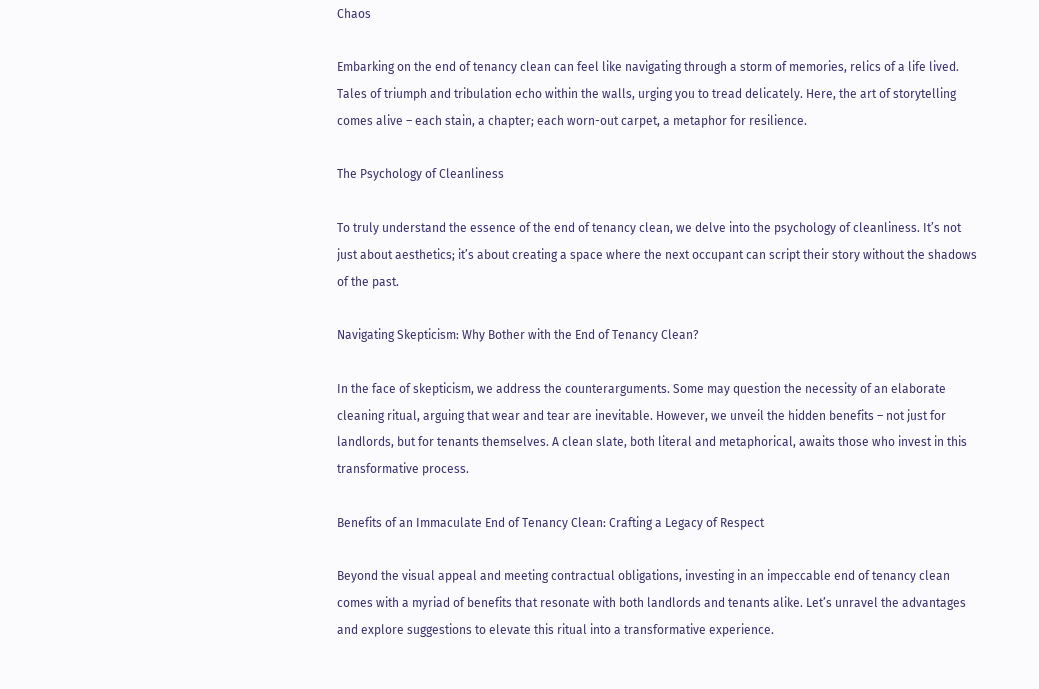Chaos

Embarking on the end of tenancy clean can feel like navigating through a storm of memories, relics of a life lived. Tales of triumph and tribulation echo within the walls, urging you to tread delicately. Here, the art of storytelling comes alive – each stain, a chapter; each worn-out carpet, a metaphor for resilience.

The Psychology of Cleanliness

To truly understand the essence of the end of tenancy clean, we delve into the psychology of cleanliness. It’s not just about aesthetics; it’s about creating a space where the next occupant can script their story without the shadows of the past.

Navigating Skepticism: Why Bother with the End of Tenancy Clean?

In the face of skepticism, we address the counterarguments. Some may question the necessity of an elaborate cleaning ritual, arguing that wear and tear are inevitable. However, we unveil the hidden benefits – not just for landlords, but for tenants themselves. A clean slate, both literal and metaphorical, awaits those who invest in this transformative process.

Benefits of an Immaculate End of Tenancy Clean: Crafting a Legacy of Respect

Beyond the visual appeal and meeting contractual obligations, investing in an impeccable end of tenancy clean comes with a myriad of benefits that resonate with both landlords and tenants alike. Let’s unravel the advantages and explore suggestions to elevate this ritual into a transformative experience.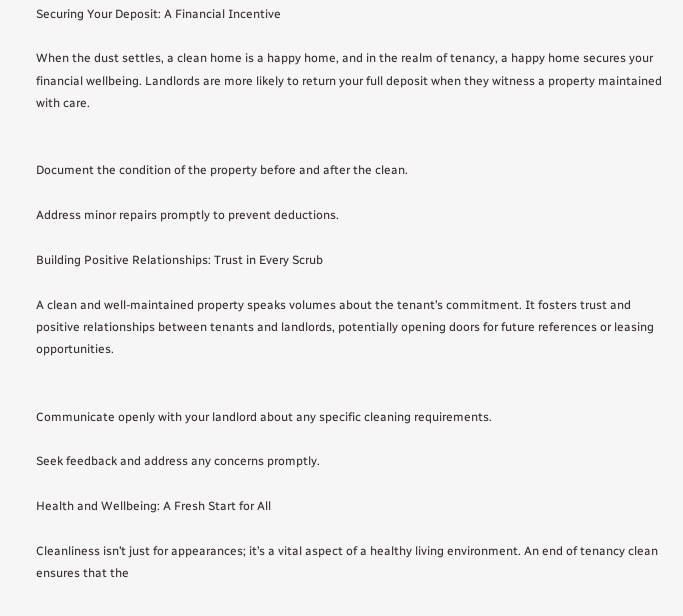Securing Your Deposit: A Financial Incentive

When the dust settles, a clean home is a happy home, and in the realm of tenancy, a happy home secures your financial wellbeing. Landlords are more likely to return your full deposit when they witness a property maintained with care.


Document the condition of the property before and after the clean.

Address minor repairs promptly to prevent deductions.

Building Positive Relationships: Trust in Every Scrub

A clean and well-maintained property speaks volumes about the tenant’s commitment. It fosters trust and positive relationships between tenants and landlords, potentially opening doors for future references or leasing opportunities.


Communicate openly with your landlord about any specific cleaning requirements.

Seek feedback and address any concerns promptly.

Health and Wellbeing: A Fresh Start for All

Cleanliness isn’t just for appearances; it’s a vital aspect of a healthy living environment. An end of tenancy clean ensures that the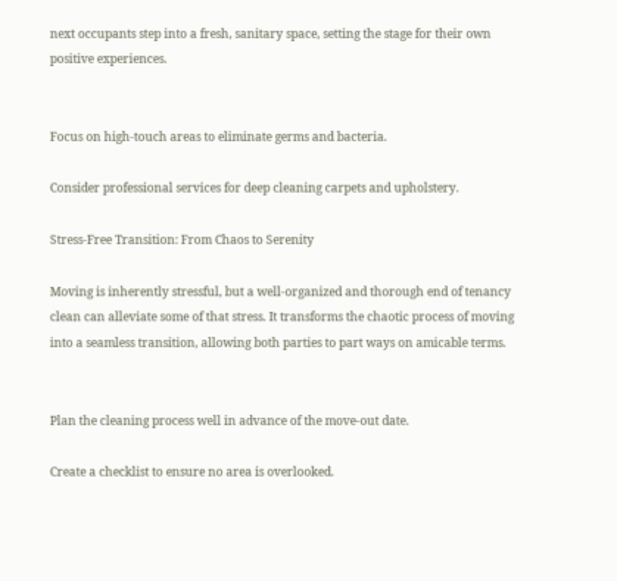next occupants step into a fresh, sanitary space, setting the stage for their own positive experiences.


Focus on high-touch areas to eliminate germs and bacteria.

Consider professional services for deep cleaning carpets and upholstery.

Stress-Free Transition: From Chaos to Serenity

Moving is inherently stressful, but a well-organized and thorough end of tenancy clean can alleviate some of that stress. It transforms the chaotic process of moving into a seamless transition, allowing both parties to part ways on amicable terms.


Plan the cleaning process well in advance of the move-out date.

Create a checklist to ensure no area is overlooked.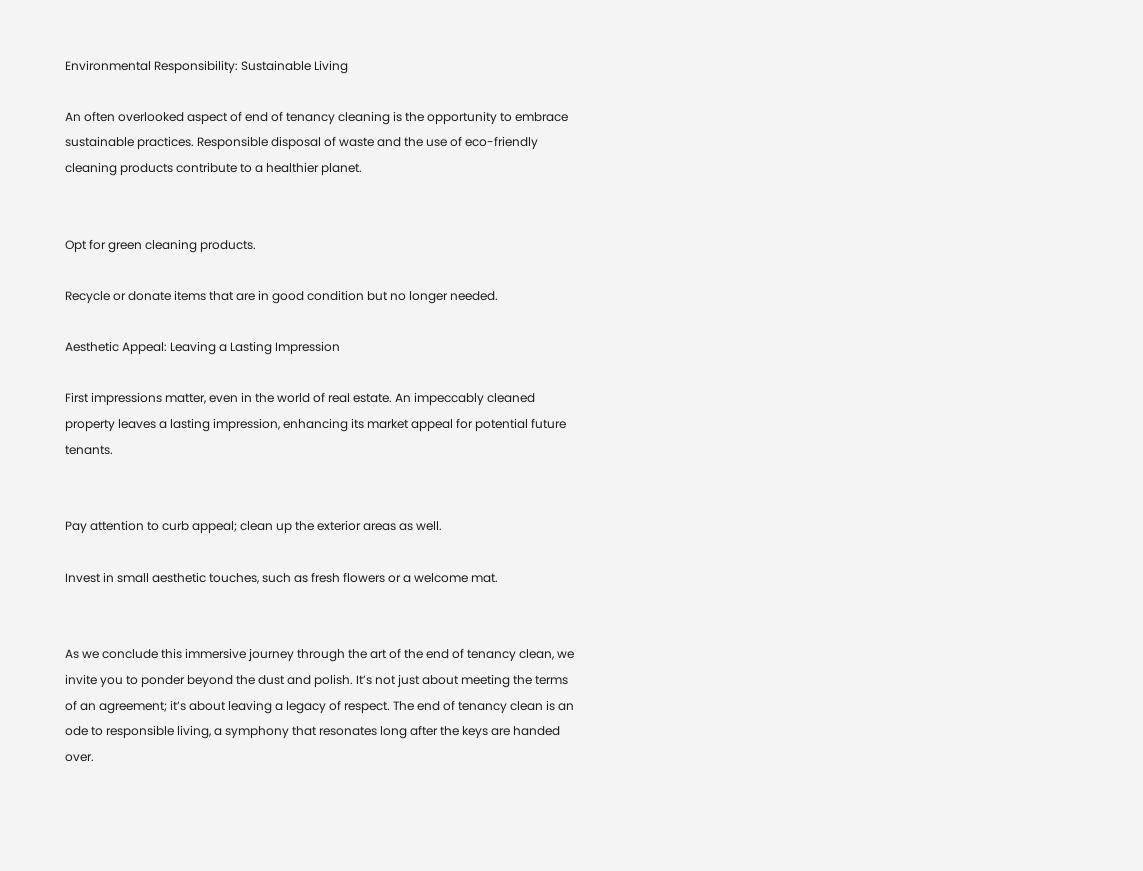Environmental Responsibility: Sustainable Living

An often overlooked aspect of end of tenancy cleaning is the opportunity to embrace sustainable practices. Responsible disposal of waste and the use of eco-friendly cleaning products contribute to a healthier planet.


Opt for green cleaning products.

Recycle or donate items that are in good condition but no longer needed.

Aesthetic Appeal: Leaving a Lasting Impression

First impressions matter, even in the world of real estate. An impeccably cleaned property leaves a lasting impression, enhancing its market appeal for potential future tenants.


Pay attention to curb appeal; clean up the exterior areas as well.

Invest in small aesthetic touches, such as fresh flowers or a welcome mat.


As we conclude this immersive journey through the art of the end of tenancy clean, we invite you to ponder beyond the dust and polish. It’s not just about meeting the terms of an agreement; it’s about leaving a legacy of respect. The end of tenancy clean is an ode to responsible living, a symphony that resonates long after the keys are handed over.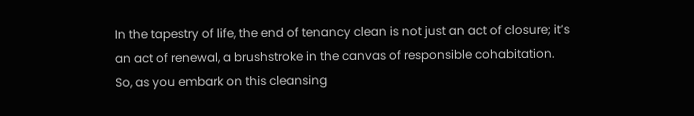In the tapestry of life, the end of tenancy clean is not just an act of closure; it’s an act of renewal, a brushstroke in the canvas of responsible cohabitation. So, as you embark on this cleansing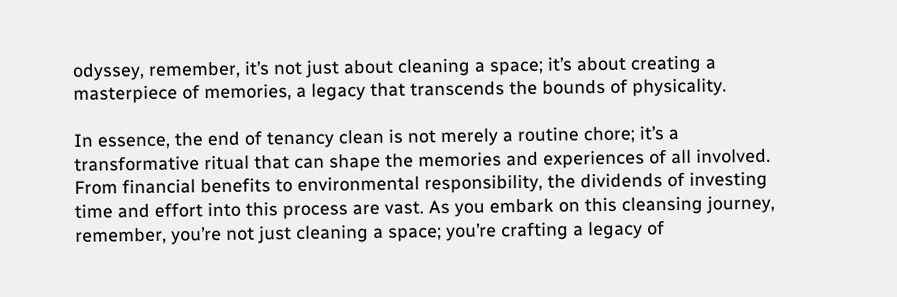odyssey, remember, it’s not just about cleaning a space; it’s about creating a masterpiece of memories, a legacy that transcends the bounds of physicality.

In essence, the end of tenancy clean is not merely a routine chore; it’s a transformative ritual that can shape the memories and experiences of all involved. From financial benefits to environmental responsibility, the dividends of investing time and effort into this process are vast. As you embark on this cleansing journey, remember, you’re not just cleaning a space; you’re crafting a legacy of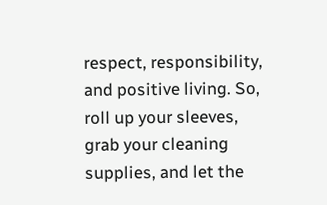respect, responsibility, and positive living. So, roll up your sleeves, grab your cleaning supplies, and let the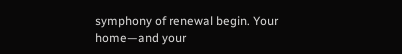symphony of renewal begin. Your home—and your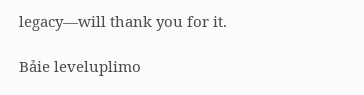legacy—will thank you for it.

Bảie leveluplimo